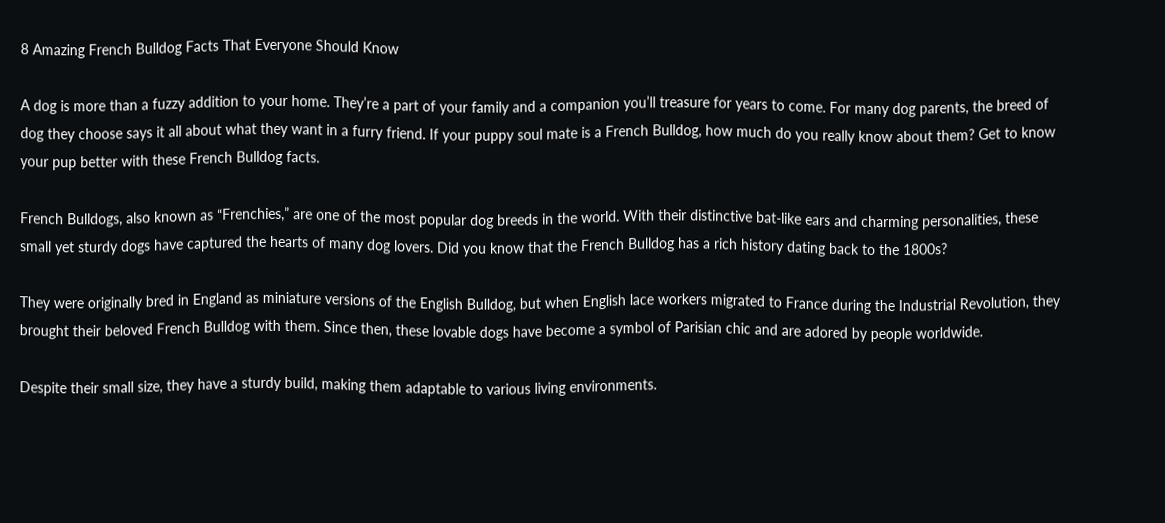8 Amazing French Bulldog Facts That Everyone Should Know

A dog is more than a fuzzy addition to your home. They’re a part of your family and a companion you’ll treasure for years to come. For many dog parents, the breed of dog they choose says it all about what they want in a furry friend. If your puppy soul mate is a French Bulldog, how much do you really know about them? Get to know your pup better with these French Bulldog facts.

French Bulldogs, also known as “Frenchies,” are one of the most popular dog breeds in the world. With their distinctive bat-like ears and charming personalities, these small yet sturdy dogs have captured the hearts of many dog lovers. Did you know that the French Bulldog has a rich history dating back to the 1800s?

They were originally bred in England as miniature versions of the English Bulldog, but when English lace workers migrated to France during the Industrial Revolution, they brought their beloved French Bulldog with them. Since then, these lovable dogs have become a symbol of Parisian chic and are adored by people worldwide.

Despite their small size, they have a sturdy build, making them adaptable to various living environments.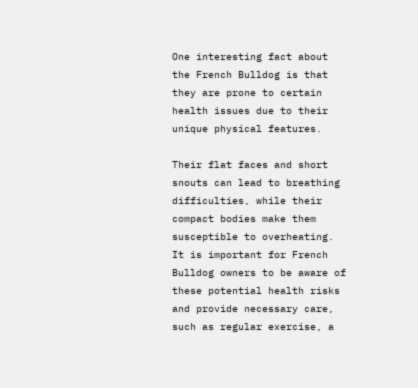One interesting fact about the French Bulldog is that they are prone to certain health issues due to their unique physical features.

Their flat faces and short snouts can lead to breathing difficulties, while their compact bodies make them susceptible to overheating. It is important for French Bulldog owners to be aware of these potential health risks and provide necessary care, such as regular exercise, a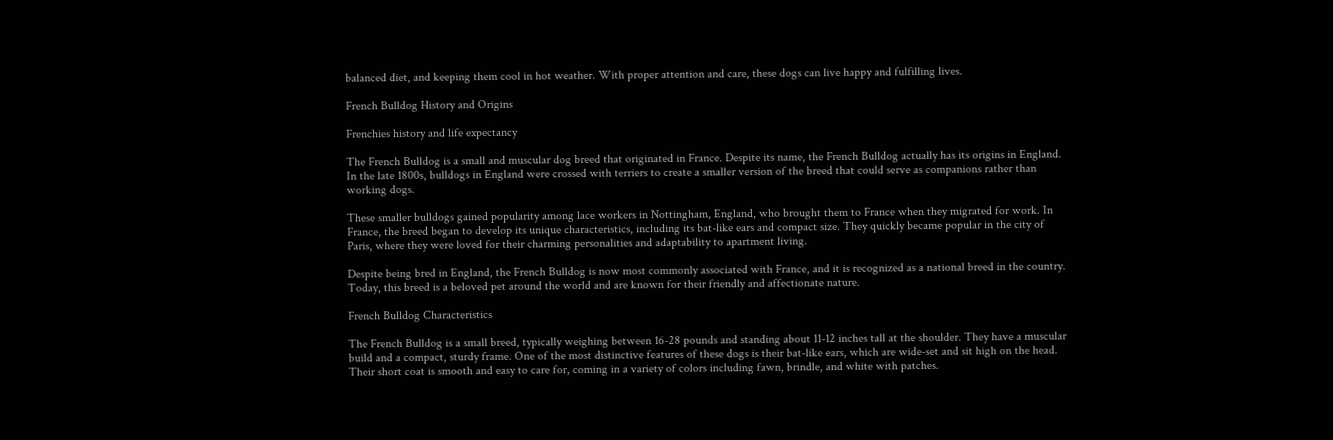balanced diet, and keeping them cool in hot weather. With proper attention and care, these dogs can live happy and fulfilling lives.

French Bulldog History and Origins

Frenchies history and life expectancy

The French Bulldog is a small and muscular dog breed that originated in France. Despite its name, the French Bulldog actually has its origins in England. In the late 1800s, bulldogs in England were crossed with terriers to create a smaller version of the breed that could serve as companions rather than working dogs.

These smaller bulldogs gained popularity among lace workers in Nottingham, England, who brought them to France when they migrated for work. In France, the breed began to develop its unique characteristics, including its bat-like ears and compact size. They quickly became popular in the city of Paris, where they were loved for their charming personalities and adaptability to apartment living.

Despite being bred in England, the French Bulldog is now most commonly associated with France, and it is recognized as a national breed in the country. Today, this breed is a beloved pet around the world and are known for their friendly and affectionate nature.

French Bulldog Characteristics

The French Bulldog is a small breed, typically weighing between 16-28 pounds and standing about 11-12 inches tall at the shoulder. They have a muscular build and a compact, sturdy frame. One of the most distinctive features of these dogs is their bat-like ears, which are wide-set and sit high on the head. Their short coat is smooth and easy to care for, coming in a variety of colors including fawn, brindle, and white with patches.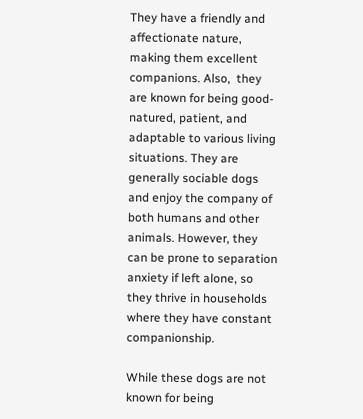They have a friendly and affectionate nature, making them excellent companions. Also,  they are known for being good-natured, patient, and adaptable to various living situations. They are generally sociable dogs and enjoy the company of both humans and other animals. However, they can be prone to separation anxiety if left alone, so they thrive in households where they have constant companionship.

While these dogs are not known for being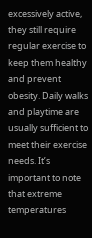excessively active, they still require regular exercise to keep them healthy and prevent obesity. Daily walks and playtime are usually sufficient to meet their exercise needs. It’s important to note that extreme temperatures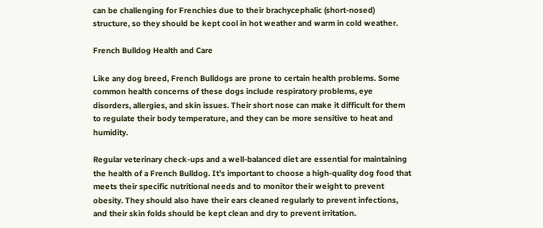can be challenging for Frenchies due to their brachycephalic (short-nosed) structure, so they should be kept cool in hot weather and warm in cold weather.

French Bulldog Health and Care

Like any dog breed, French Bulldogs are prone to certain health problems. Some common health concerns of these dogs include respiratory problems, eye disorders, allergies, and skin issues. Their short nose can make it difficult for them to regulate their body temperature, and they can be more sensitive to heat and humidity.

Regular veterinary check-ups and a well-balanced diet are essential for maintaining the health of a French Bulldog. It’s important to choose a high-quality dog food that meets their specific nutritional needs and to monitor their weight to prevent obesity. They should also have their ears cleaned regularly to prevent infections, and their skin folds should be kept clean and dry to prevent irritation.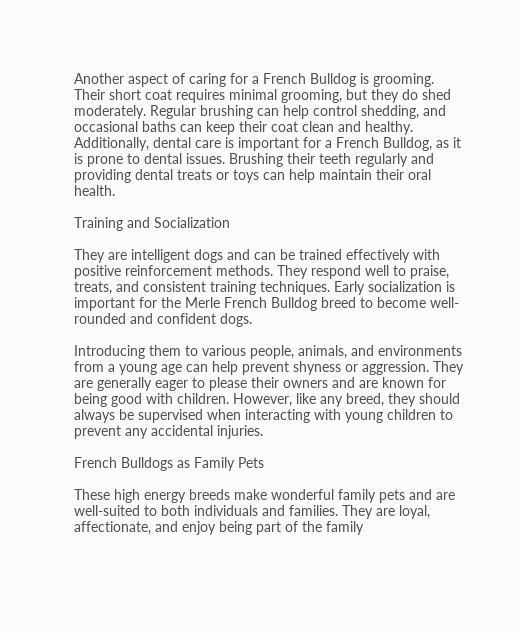Another aspect of caring for a French Bulldog is grooming. Their short coat requires minimal grooming, but they do shed moderately. Regular brushing can help control shedding, and occasional baths can keep their coat clean and healthy. Additionally, dental care is important for a French Bulldog, as it is prone to dental issues. Brushing their teeth regularly and providing dental treats or toys can help maintain their oral health.

Training and Socialization

They are intelligent dogs and can be trained effectively with positive reinforcement methods. They respond well to praise, treats, and consistent training techniques. Early socialization is important for the Merle French Bulldog breed to become well-rounded and confident dogs.

Introducing them to various people, animals, and environments from a young age can help prevent shyness or aggression. They are generally eager to please their owners and are known for being good with children. However, like any breed, they should always be supervised when interacting with young children to prevent any accidental injuries.

French Bulldogs as Family Pets

These high energy breeds make wonderful family pets and are well-suited to both individuals and families. They are loyal, affectionate, and enjoy being part of the family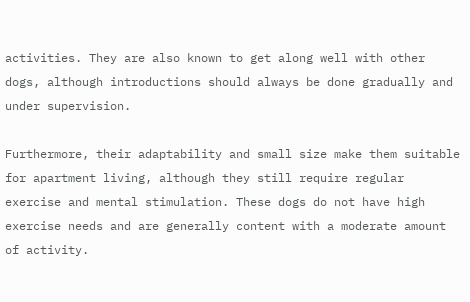activities. They are also known to get along well with other dogs, although introductions should always be done gradually and under supervision.

Furthermore, their adaptability and small size make them suitable for apartment living, although they still require regular exercise and mental stimulation. These dogs do not have high exercise needs and are generally content with a moderate amount of activity.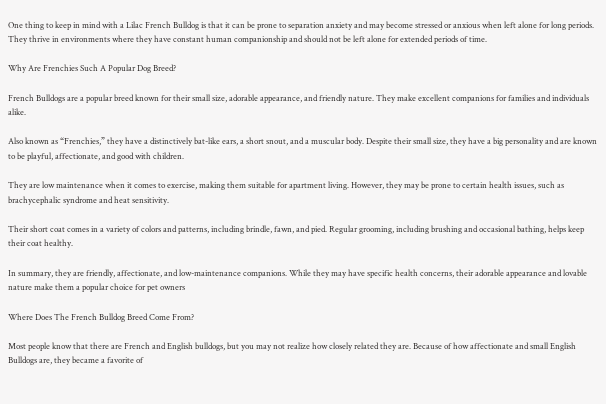One thing to keep in mind with a Lilac French Bulldog is that it can be prone to separation anxiety and may become stressed or anxious when left alone for long periods. They thrive in environments where they have constant human companionship and should not be left alone for extended periods of time.

Why Are Frenchies Such A Popular Dog Breed?

French Bulldogs are a popular breed known for their small size, adorable appearance, and friendly nature. They make excellent companions for families and individuals alike.

Also known as “Frenchies,” they have a distinctively bat-like ears, a short snout, and a muscular body. Despite their small size, they have a big personality and are known to be playful, affectionate, and good with children.

They are low maintenance when it comes to exercise, making them suitable for apartment living. However, they may be prone to certain health issues, such as brachycephalic syndrome and heat sensitivity.

Their short coat comes in a variety of colors and patterns, including brindle, fawn, and pied. Regular grooming, including brushing and occasional bathing, helps keep their coat healthy.

In summary, they are friendly, affectionate, and low-maintenance companions. While they may have specific health concerns, their adorable appearance and lovable nature make them a popular choice for pet owners

Where Does The French Bulldog Breed Come From?

Most people know that there are French and English bulldogs, but you may not realize how closely related they are. Because of how affectionate and small English Bulldogs are, they became a favorite of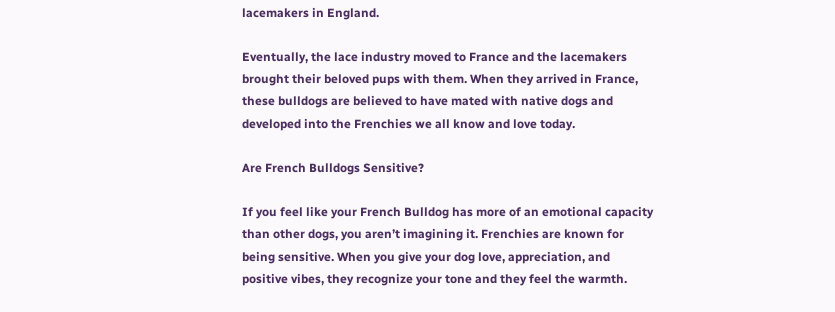lacemakers in England.

Eventually, the lace industry moved to France and the lacemakers brought their beloved pups with them. When they arrived in France, these bulldogs are believed to have mated with native dogs and developed into the Frenchies we all know and love today.

Are French Bulldogs Sensitive?

If you feel like your French Bulldog has more of an emotional capacity than other dogs, you aren’t imagining it. Frenchies are known for being sensitive. When you give your dog love, appreciation, and positive vibes, they recognize your tone and they feel the warmth.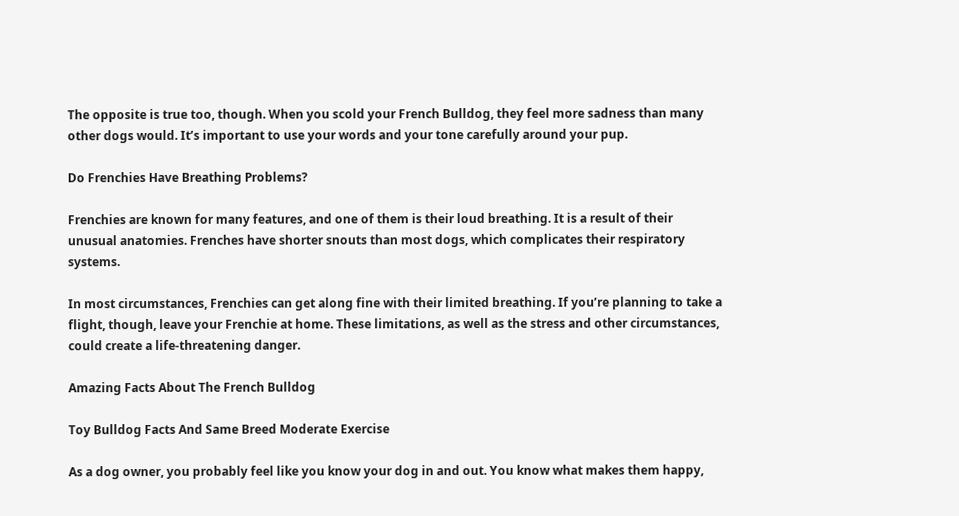The opposite is true too, though. When you scold your French Bulldog, they feel more sadness than many other dogs would. It’s important to use your words and your tone carefully around your pup.

Do Frenchies Have Breathing Problems?

Frenchies are known for many features, and one of them is their loud breathing. It is a result of their unusual anatomies. Frenches have shorter snouts than most dogs, which complicates their respiratory systems.

In most circumstances, Frenchies can get along fine with their limited breathing. If you’re planning to take a flight, though, leave your Frenchie at home. These limitations, as well as the stress and other circumstances, could create a life-threatening danger.

Amazing Facts About The French Bulldog

Toy Bulldog Facts And Same Breed Moderate Exercise

As a dog owner, you probably feel like you know your dog in and out. You know what makes them happy,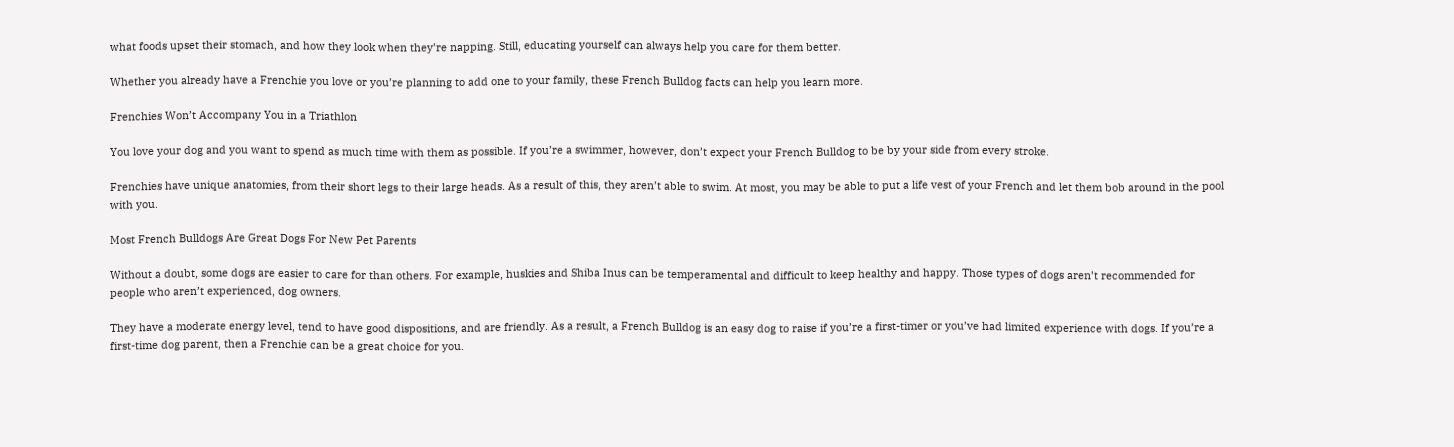what foods upset their stomach, and how they look when they’re napping. Still, educating yourself can always help you care for them better.

Whether you already have a Frenchie you love or you’re planning to add one to your family, these French Bulldog facts can help you learn more.

Frenchies Won’t Accompany You in a Triathlon

You love your dog and you want to spend as much time with them as possible. If you’re a swimmer, however, don’t expect your French Bulldog to be by your side from every stroke.

Frenchies have unique anatomies, from their short legs to their large heads. As a result of this, they aren’t able to swim. At most, you may be able to put a life vest of your French and let them bob around in the pool with you.

Most French Bulldogs Are Great Dogs For New Pet Parents

Without a doubt, some dogs are easier to care for than others. For example, huskies and Shiba Inus can be temperamental and difficult to keep healthy and happy. Those types of dogs aren’t recommended for people who aren’t experienced, dog owners.

They have a moderate energy level, tend to have good dispositions, and are friendly. As a result, a French Bulldog is an easy dog to raise if you’re a first-timer or you’ve had limited experience with dogs. If you’re a first-time dog parent, then a Frenchie can be a great choice for you.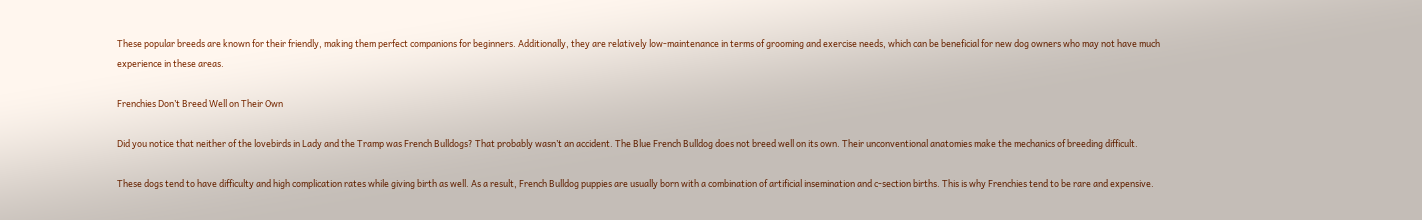These popular breeds are known for their friendly, making them perfect companions for beginners. Additionally, they are relatively low-maintenance in terms of grooming and exercise needs, which can be beneficial for new dog owners who may not have much experience in these areas.

Frenchies Don’t Breed Well on Their Own

Did you notice that neither of the lovebirds in Lady and the Tramp was French Bulldogs? That probably wasn’t an accident. The Blue French Bulldog does not breed well on its own. Their unconventional anatomies make the mechanics of breeding difficult.

These dogs tend to have difficulty and high complication rates while giving birth as well. As a result, French Bulldog puppies are usually born with a combination of artificial insemination and c-section births. This is why Frenchies tend to be rare and expensive.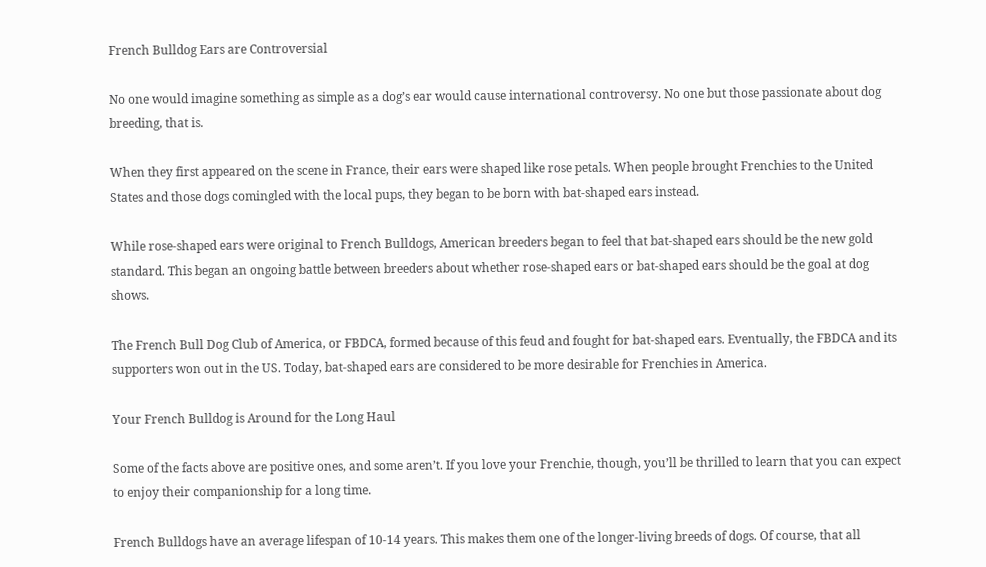French Bulldog Ears are Controversial

No one would imagine something as simple as a dog’s ear would cause international controversy. No one but those passionate about dog breeding, that is.

When they first appeared on the scene in France, their ears were shaped like rose petals. When people brought Frenchies to the United States and those dogs comingled with the local pups, they began to be born with bat-shaped ears instead.

While rose-shaped ears were original to French Bulldogs, American breeders began to feel that bat-shaped ears should be the new gold standard. This began an ongoing battle between breeders about whether rose-shaped ears or bat-shaped ears should be the goal at dog shows.

The French Bull Dog Club of America, or FBDCA, formed because of this feud and fought for bat-shaped ears. Eventually, the FBDCA and its supporters won out in the US. Today, bat-shaped ears are considered to be more desirable for Frenchies in America.

Your French Bulldog is Around for the Long Haul

Some of the facts above are positive ones, and some aren’t. If you love your Frenchie, though, you’ll be thrilled to learn that you can expect to enjoy their companionship for a long time.

French Bulldogs have an average lifespan of 10-14 years. This makes them one of the longer-living breeds of dogs. Of course, that all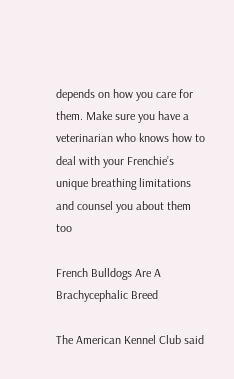depends on how you care for them. Make sure you have a veterinarian who knows how to deal with your Frenchie’s unique breathing limitations and counsel you about them too

French Bulldogs Are A Brachycephalic Breed

The American Kennel Club said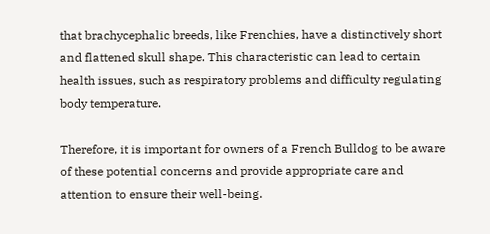that brachycephalic breeds, like Frenchies, have a distinctively short and flattened skull shape. This characteristic can lead to certain health issues, such as respiratory problems and difficulty regulating body temperature.

Therefore, it is important for owners of a French Bulldog to be aware of these potential concerns and provide appropriate care and attention to ensure their well-being.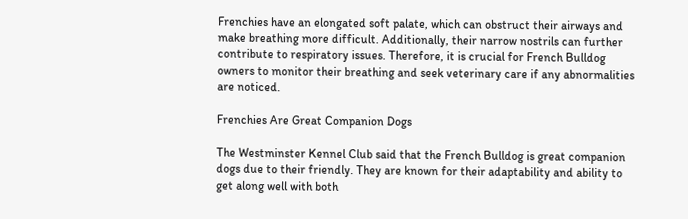Frenchies have an elongated soft palate, which can obstruct their airways and make breathing more difficult. Additionally, their narrow nostrils can further contribute to respiratory issues. Therefore, it is crucial for French Bulldog owners to monitor their breathing and seek veterinary care if any abnormalities are noticed.

Frenchies Are Great Companion Dogs

The Westminster Kennel Club said that the French Bulldog is great companion dogs due to their friendly. They are known for their adaptability and ability to get along well with both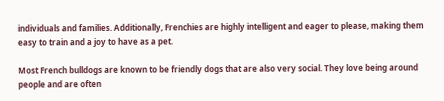individuals and families. Additionally, Frenchies are highly intelligent and eager to please, making them easy to train and a joy to have as a pet.

Most French bulldogs are known to be friendly dogs that are also very social. They love being around people and are often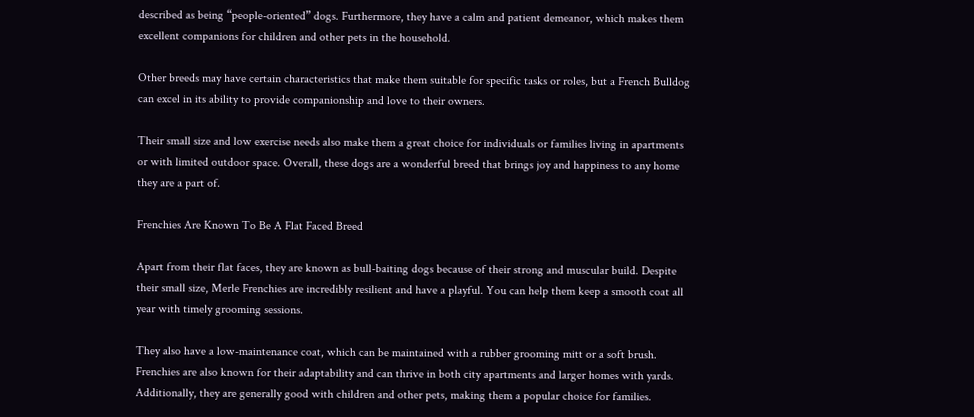described as being “people-oriented” dogs. Furthermore, they have a calm and patient demeanor, which makes them excellent companions for children and other pets in the household.

Other breeds may have certain characteristics that make them suitable for specific tasks or roles, but a French Bulldog can excel in its ability to provide companionship and love to their owners.

Their small size and low exercise needs also make them a great choice for individuals or families living in apartments or with limited outdoor space. Overall, these dogs are a wonderful breed that brings joy and happiness to any home they are a part of.

Frenchies Are Known To Be A Flat Faced Breed

Apart from their flat faces, they are known as bull-baiting dogs because of their strong and muscular build. Despite their small size, Merle Frenchies are incredibly resilient and have a playful. You can help them keep a smooth coat all year with timely grooming sessions.

They also have a low-maintenance coat, which can be maintained with a rubber grooming mitt or a soft brush. Frenchies are also known for their adaptability and can thrive in both city apartments and larger homes with yards. Additionally, they are generally good with children and other pets, making them a popular choice for families.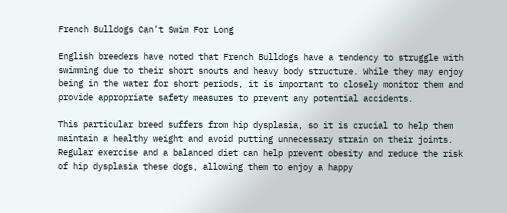French Bulldogs Can’t Swim For Long

English breeders have noted that French Bulldogs have a tendency to struggle with swimming due to their short snouts and heavy body structure. While they may enjoy being in the water for short periods, it is important to closely monitor them and provide appropriate safety measures to prevent any potential accidents.

This particular breed suffers from hip dysplasia, so it is crucial to help them maintain a healthy weight and avoid putting unnecessary strain on their joints. Regular exercise and a balanced diet can help prevent obesity and reduce the risk of hip dysplasia these dogs, allowing them to enjoy a happy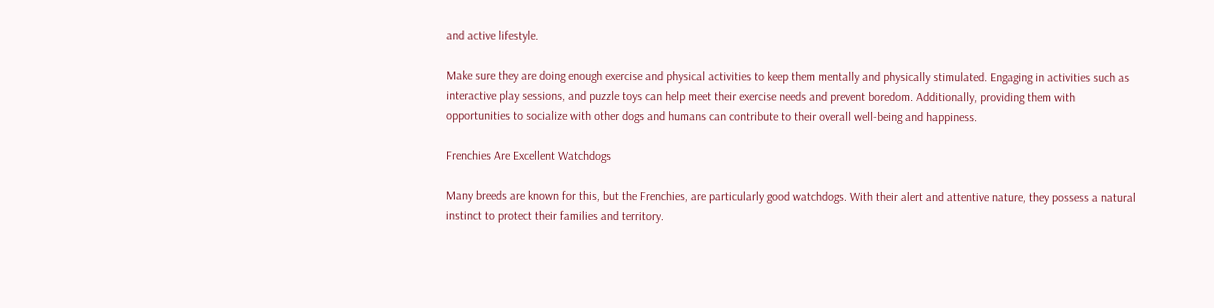and active lifestyle.

Make sure they are doing enough exercise and physical activities to keep them mentally and physically stimulated. Engaging in activities such as interactive play sessions, and puzzle toys can help meet their exercise needs and prevent boredom. Additionally, providing them with opportunities to socialize with other dogs and humans can contribute to their overall well-being and happiness.

Frenchies Are Excellent Watchdogs

Many breeds are known for this, but the Frenchies, are particularly good watchdogs. With their alert and attentive nature, they possess a natural instinct to protect their families and territory.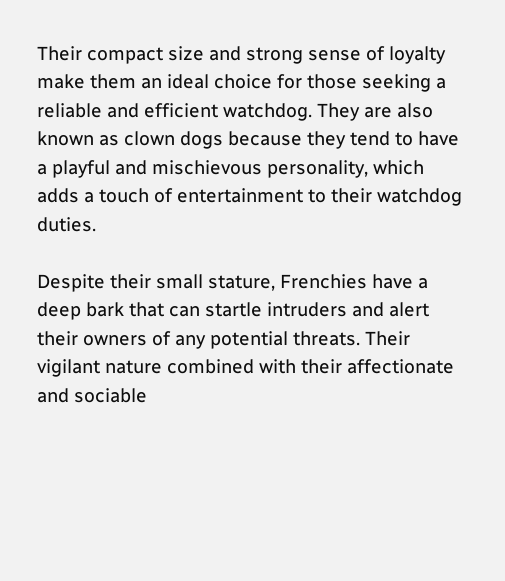Their compact size and strong sense of loyalty make them an ideal choice for those seeking a reliable and efficient watchdog. They are also known as clown dogs because they tend to have a playful and mischievous personality, which adds a touch of entertainment to their watchdog duties.

Despite their small stature, Frenchies have a deep bark that can startle intruders and alert their owners of any potential threats. Their vigilant nature combined with their affectionate and sociable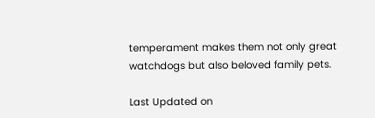temperament makes them not only great watchdogs but also beloved family pets.

Last Updated on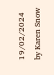19/02/2024 by Karen Snow